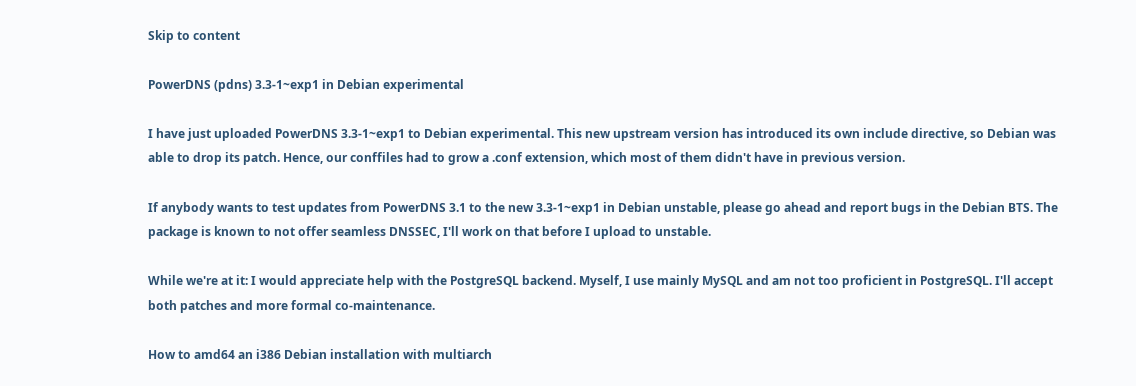Skip to content

PowerDNS (pdns) 3.3-1~exp1 in Debian experimental

I have just uploaded PowerDNS 3.3-1~exp1 to Debian experimental. This new upstream version has introduced its own include directive, so Debian was able to drop its patch. Hence, our conffiles had to grow a .conf extension, which most of them didn't have in previous version.

If anybody wants to test updates from PowerDNS 3.1 to the new 3.3-1~exp1 in Debian unstable, please go ahead and report bugs in the Debian BTS. The package is known to not offer seamless DNSSEC, I'll work on that before I upload to unstable.

While we're at it: I would appreciate help with the PostgreSQL backend. Myself, I use mainly MySQL and am not too proficient in PostgreSQL. I'll accept both patches and more formal co-maintenance.

How to amd64 an i386 Debian installation with multiarch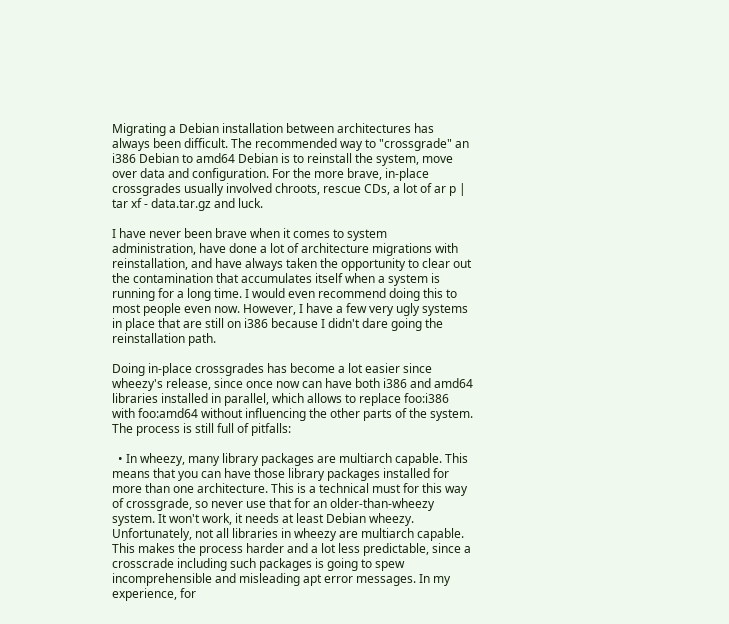Migrating a Debian installation between architectures has always been difficult. The recommended way to "crossgrade" an i386 Debian to amd64 Debian is to reinstall the system, move over data and configuration. For the more brave, in-place crossgrades usually involved chroots, rescue CDs, a lot of ar p | tar xf - data.tar.gz and luck.

I have never been brave when it comes to system administration, have done a lot of architecture migrations with reinstallation, and have always taken the opportunity to clear out the contamination that accumulates itself when a system is running for a long time. I would even recommend doing this to most people even now. However, I have a few very ugly systems in place that are still on i386 because I didn't dare going the reinstallation path.

Doing in-place crossgrades has become a lot easier since wheezy's release, since once now can have both i386 and amd64 libraries installed in parallel, which allows to replace foo:i386 with foo:amd64 without influencing the other parts of the system. The process is still full of pitfalls:

  • In wheezy, many library packages are multiarch capable. This means that you can have those library packages installed for more than one architecture. This is a technical must for this way of crossgrade, so never use that for an older-than-wheezy system. It won't work, it needs at least Debian wheezy. Unfortunately, not all libraries in wheezy are multiarch capable. This makes the process harder and a lot less predictable, since a crosscrade including such packages is going to spew incomprehensible and misleading apt error messages. In my experience, for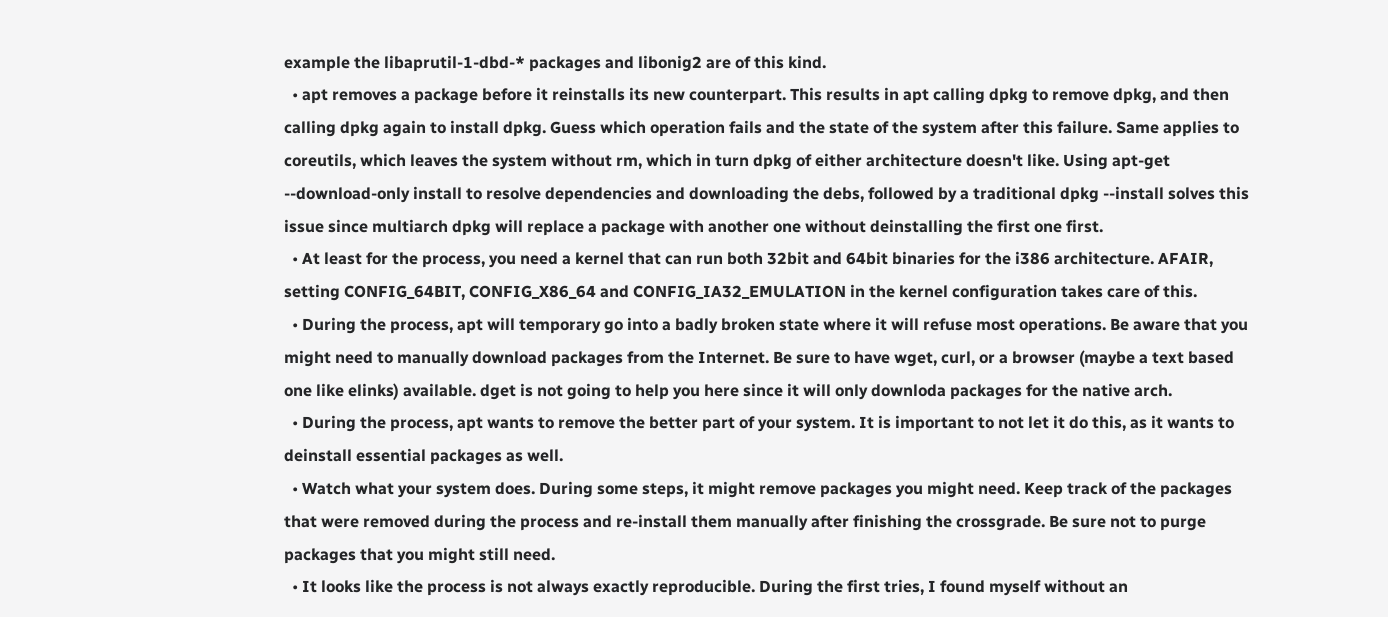example the libaprutil-1-dbd-* packages and libonig2 are of this kind.
  • apt removes a package before it reinstalls its new counterpart. This results in apt calling dpkg to remove dpkg, and then calling dpkg again to install dpkg. Guess which operation fails and the state of the system after this failure. Same applies to coreutils, which leaves the system without rm, which in turn dpkg of either architecture doesn't like. Using apt-get --download-only install to resolve dependencies and downloading the debs, followed by a traditional dpkg --install solves this issue since multiarch dpkg will replace a package with another one without deinstalling the first one first.
  • At least for the process, you need a kernel that can run both 32bit and 64bit binaries for the i386 architecture. AFAIR, setting CONFIG_64BIT, CONFIG_X86_64 and CONFIG_IA32_EMULATION in the kernel configuration takes care of this.
  • During the process, apt will temporary go into a badly broken state where it will refuse most operations. Be aware that you might need to manually download packages from the Internet. Be sure to have wget, curl, or a browser (maybe a text based one like elinks) available. dget is not going to help you here since it will only downloda packages for the native arch.
  • During the process, apt wants to remove the better part of your system. It is important to not let it do this, as it wants to deinstall essential packages as well.
  • Watch what your system does. During some steps, it might remove packages you might need. Keep track of the packages that were removed during the process and re-install them manually after finishing the crossgrade. Be sure not to purge packages that you might still need.
  • It looks like the process is not always exactly reproducible. During the first tries, I found myself without an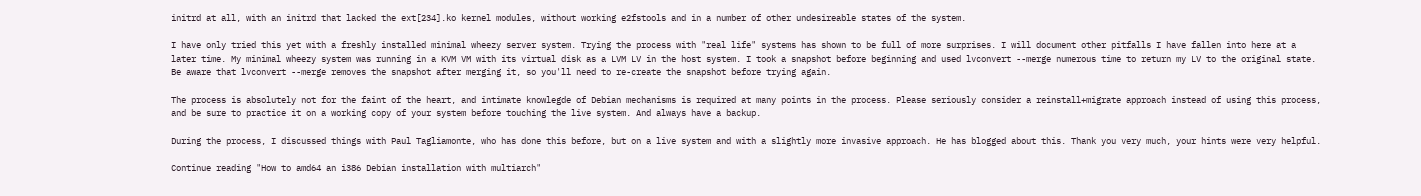initrd at all, with an initrd that lacked the ext[234].ko kernel modules, without working e2fstools and in a number of other undesireable states of the system.

I have only tried this yet with a freshly installed minimal wheezy server system. Trying the process with "real life" systems has shown to be full of more surprises. I will document other pitfalls I have fallen into here at a later time. My minimal wheezy system was running in a KVM VM with its virtual disk as a LVM LV in the host system. I took a snapshot before beginning and used lvconvert --merge numerous time to return my LV to the original state. Be aware that lvconvert --merge removes the snapshot after merging it, so you'll need to re-create the snapshot before trying again.

The process is absolutely not for the faint of the heart, and intimate knowlegde of Debian mechanisms is required at many points in the process. Please seriously consider a reinstall+migrate approach instead of using this process, and be sure to practice it on a working copy of your system before touching the live system. And always have a backup.

During the process, I discussed things with Paul Tagliamonte, who has done this before, but on a live system and with a slightly more invasive approach. He has blogged about this. Thank you very much, your hints were very helpful.

Continue reading "How to amd64 an i386 Debian installation with multiarch"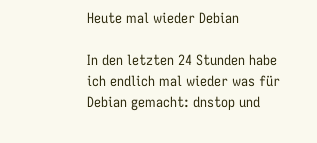Heute mal wieder Debian

In den letzten 24 Stunden habe ich endlich mal wieder was für Debian gemacht: dnstop und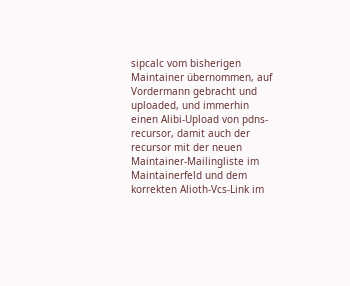sipcalc vom bisherigen Maintainer übernommen, auf Vordermann gebracht und uploaded, und immerhin einen Alibi-Upload von pdns-recursor, damit auch der recursor mit der neuen Maintainer-Mailingliste im Maintainerfeld und dem korrekten Alioth-Vcs-Link im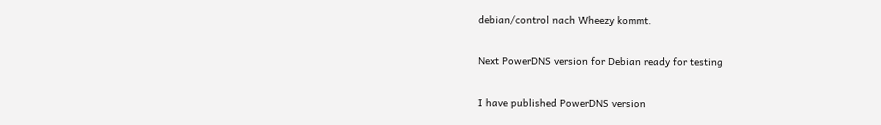debian/control nach Wheezy kommt.

Next PowerDNS version for Debian ready for testing

I have published PowerDNS version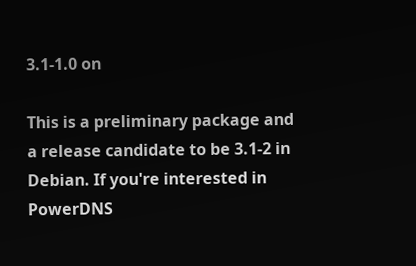3.1-1.0 on

This is a preliminary package and a release candidate to be 3.1-2 in Debian. If you're interested in PowerDNS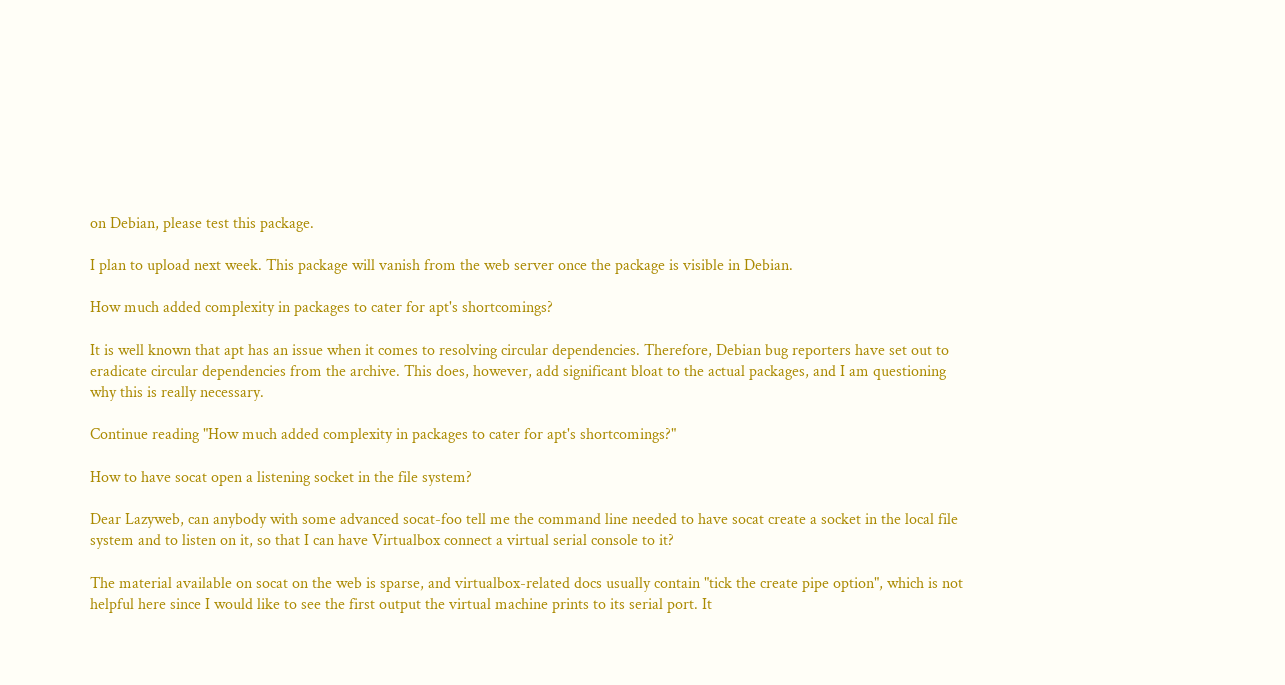on Debian, please test this package.

I plan to upload next week. This package will vanish from the web server once the package is visible in Debian.

How much added complexity in packages to cater for apt's shortcomings?

It is well known that apt has an issue when it comes to resolving circular dependencies. Therefore, Debian bug reporters have set out to eradicate circular dependencies from the archive. This does, however, add significant bloat to the actual packages, and I am questioning why this is really necessary.

Continue reading "How much added complexity in packages to cater for apt's shortcomings?"

How to have socat open a listening socket in the file system?

Dear Lazyweb, can anybody with some advanced socat-foo tell me the command line needed to have socat create a socket in the local file system and to listen on it, so that I can have Virtualbox connect a virtual serial console to it?

The material available on socat on the web is sparse, and virtualbox-related docs usually contain "tick the create pipe option", which is not helpful here since I would like to see the first output the virtual machine prints to its serial port. It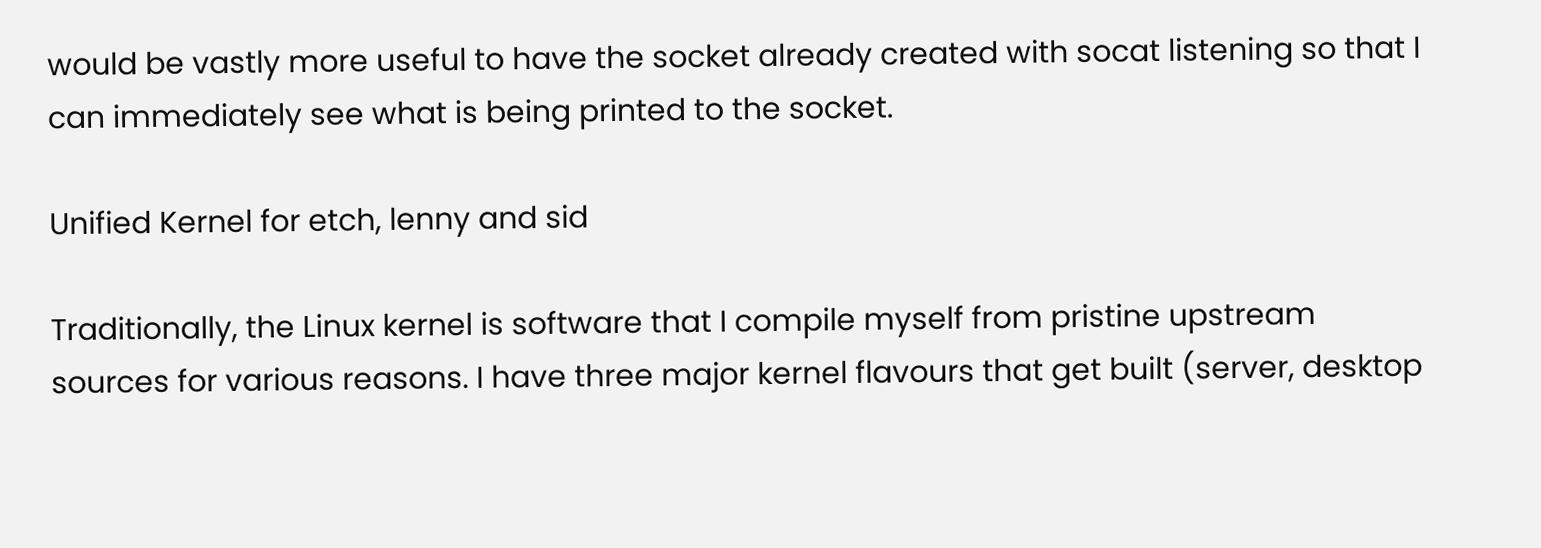would be vastly more useful to have the socket already created with socat listening so that I can immediately see what is being printed to the socket.

Unified Kernel for etch, lenny and sid

Traditionally, the Linux kernel is software that I compile myself from pristine upstream sources for various reasons. I have three major kernel flavours that get built (server, desktop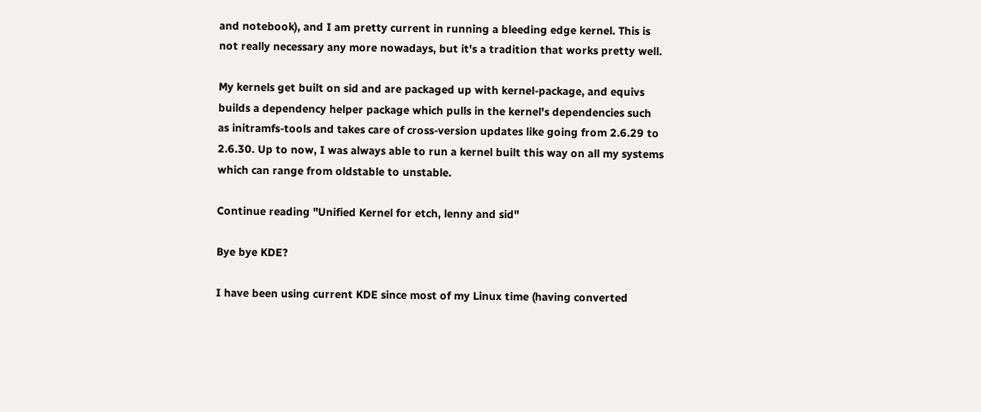and notebook), and I am pretty current in running a bleeding edge kernel. This is not really necessary any more nowadays, but it's a tradition that works pretty well.

My kernels get built on sid and are packaged up with kernel-package, and equivs builds a dependency helper package which pulls in the kernel's dependencies such as initramfs-tools and takes care of cross-version updates like going from 2.6.29 to 2.6.30. Up to now, I was always able to run a kernel built this way on all my systems which can range from oldstable to unstable.

Continue reading "Unified Kernel for etch, lenny and sid"

Bye bye KDE?

I have been using current KDE since most of my Linux time (having converted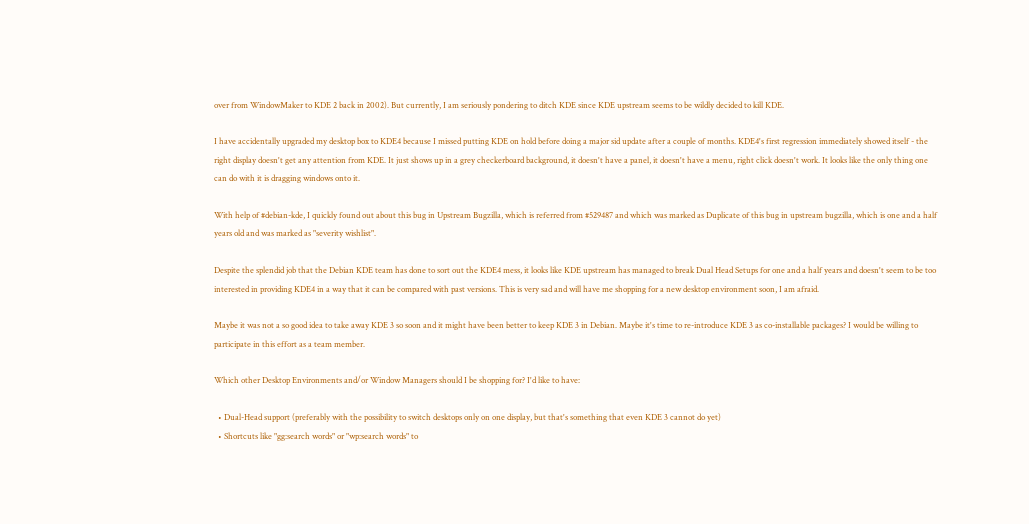over from WindowMaker to KDE 2 back in 2002). But currently, I am seriously pondering to ditch KDE since KDE upstream seems to be wildly decided to kill KDE.

I have accidentally upgraded my desktop box to KDE4 because I missed putting KDE on hold before doing a major sid update after a couple of months. KDE4's first regression immediately showed itself - the right display doesn't get any attention from KDE. It just shows up in a grey checkerboard background, it doesn't have a panel, it doesn't have a menu, right click doesn't work. It looks like the only thing one can do with it is dragging windows onto it.

With help of #debian-kde, I quickly found out about this bug in Upstream Bugzilla, which is referred from #529487 and which was marked as Duplicate of this bug in upstream bugzilla, which is one and a half years old and was marked as "severity wishlist".

Despite the splendid job that the Debian KDE team has done to sort out the KDE4 mess, it looks like KDE upstream has managed to break Dual Head Setups for one and a half years and doesn't seem to be too interested in providing KDE4 in a way that it can be compared with past versions. This is very sad and will have me shopping for a new desktop environment soon, I am afraid.

Maybe it was not a so good idea to take away KDE 3 so soon and it might have been better to keep KDE 3 in Debian. Maybe it's time to re-introduce KDE 3 as co-installable packages? I would be willing to participate in this effort as a team member.

Which other Desktop Environments and/or Window Managers should I be shopping for? I'd like to have:

  • Dual-Head support (preferably with the possibility to switch desktops only on one display, but that's something that even KDE 3 cannot do yet)
  • Shortcuts like "gg:search words" or "wp:search words" to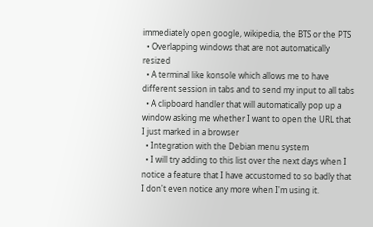immediately open google, wikipedia, the BTS or the PTS
  • Overlapping windows that are not automatically resized
  • A terminal like konsole which allows me to have different session in tabs and to send my input to all tabs
  • A clipboard handler that will automatically pop up a window asking me whether I want to open the URL that I just marked in a browser
  • Integration with the Debian menu system
  • I will try adding to this list over the next days when I notice a feature that I have accustomed to so badly that I don't even notice any more when I'm using it.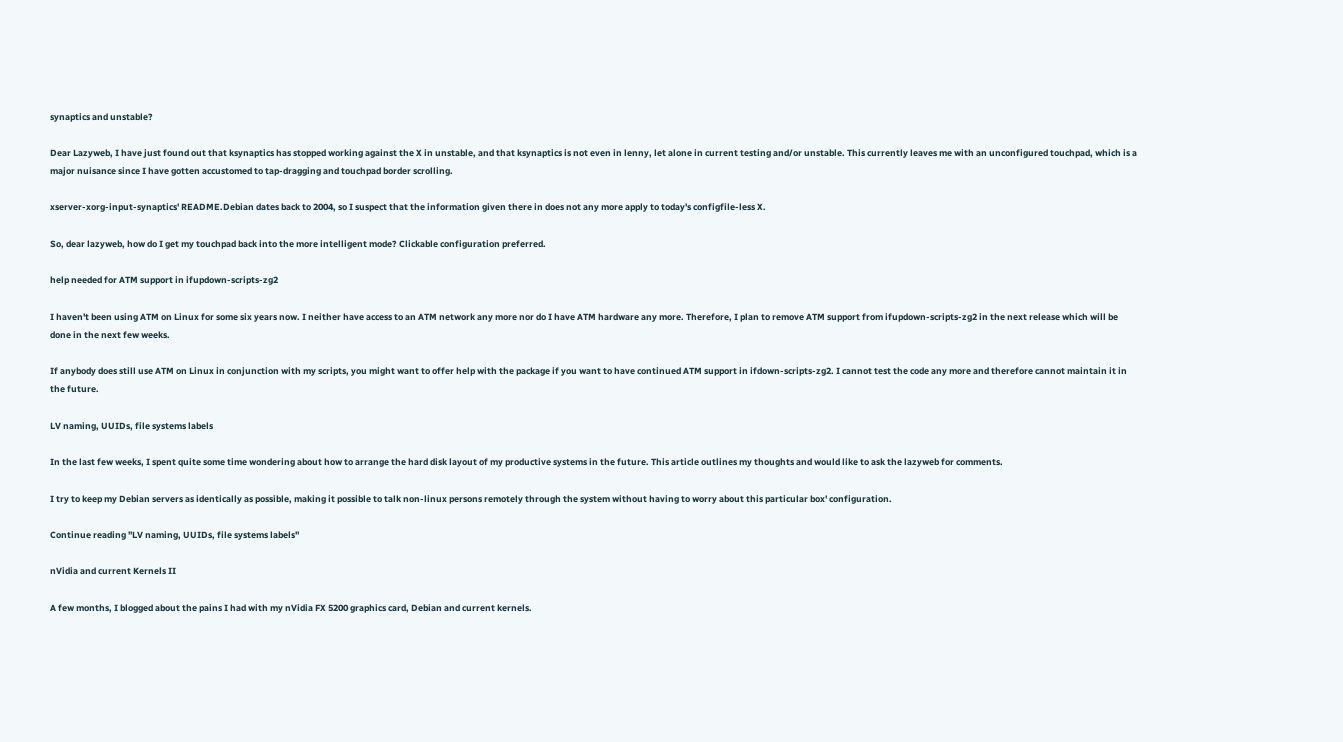synaptics and unstable?

Dear Lazyweb, I have just found out that ksynaptics has stopped working against the X in unstable, and that ksynaptics is not even in lenny, let alone in current testing and/or unstable. This currently leaves me with an unconfigured touchpad, which is a major nuisance since I have gotten accustomed to tap-dragging and touchpad border scrolling.

xserver-xorg-input-synaptics' README.Debian dates back to 2004, so I suspect that the information given there in does not any more apply to today's configfile-less X.

So, dear lazyweb, how do I get my touchpad back into the more intelligent mode? Clickable configuration preferred.

help needed for ATM support in ifupdown-scripts-zg2

I haven't been using ATM on Linux for some six years now. I neither have access to an ATM network any more nor do I have ATM hardware any more. Therefore, I plan to remove ATM support from ifupdown-scripts-zg2 in the next release which will be done in the next few weeks.

If anybody does still use ATM on Linux in conjunction with my scripts, you might want to offer help with the package if you want to have continued ATM support in ifdown-scripts-zg2. I cannot test the code any more and therefore cannot maintain it in the future.

LV naming, UUIDs, file systems labels

In the last few weeks, I spent quite some time wondering about how to arrange the hard disk layout of my productive systems in the future. This article outlines my thoughts and would like to ask the lazyweb for comments.

I try to keep my Debian servers as identically as possible, making it possible to talk non-linux persons remotely through the system without having to worry about this particular box' configuration.

Continue reading "LV naming, UUIDs, file systems labels"

nVidia and current Kernels II

A few months, I blogged about the pains I had with my nVidia FX 5200 graphics card, Debian and current kernels.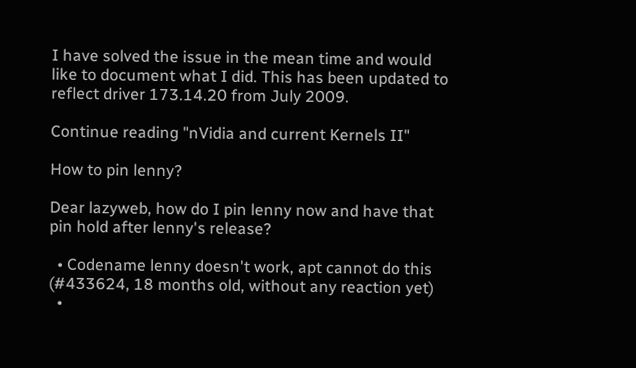I have solved the issue in the mean time and would like to document what I did. This has been updated to reflect driver 173.14.20 from July 2009.

Continue reading "nVidia and current Kernels II"

How to pin lenny?

Dear lazyweb, how do I pin lenny now and have that pin hold after lenny's release?

  • Codename lenny doesn't work, apt cannot do this (#433624, 18 months old, without any reaction yet)
  •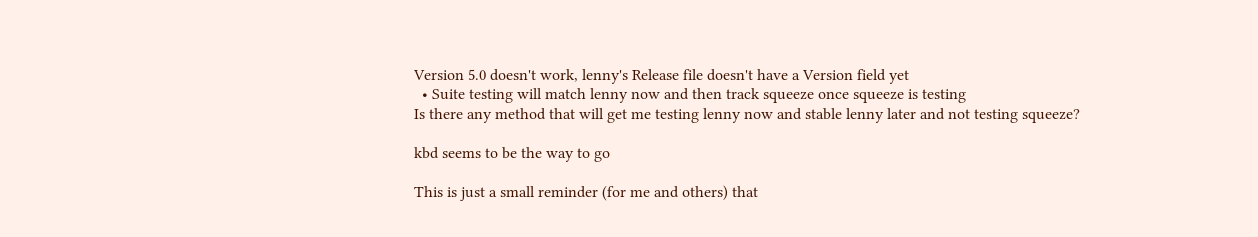Version 5.0 doesn't work, lenny's Release file doesn't have a Version field yet
  • Suite testing will match lenny now and then track squeeze once squeeze is testing
Is there any method that will get me testing lenny now and stable lenny later and not testing squeeze?

kbd seems to be the way to go

This is just a small reminder (for me and others) that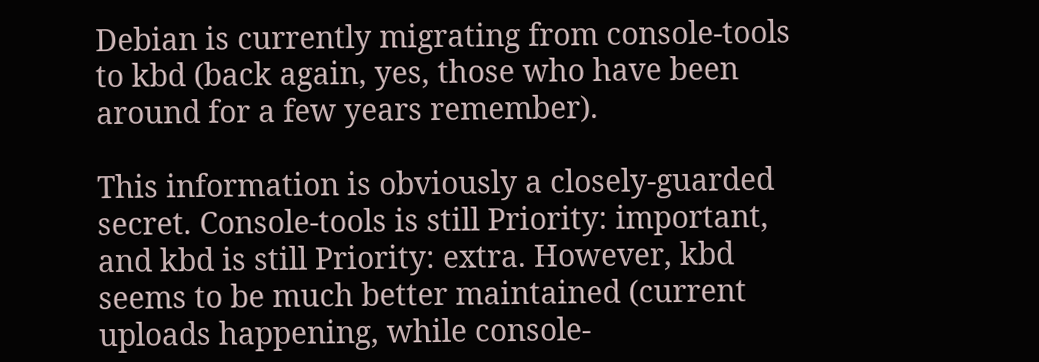Debian is currently migrating from console-tools to kbd (back again, yes, those who have been around for a few years remember).

This information is obviously a closely-guarded secret. Console-tools is still Priority: important, and kbd is still Priority: extra. However, kbd seems to be much better maintained (current uploads happening, while console-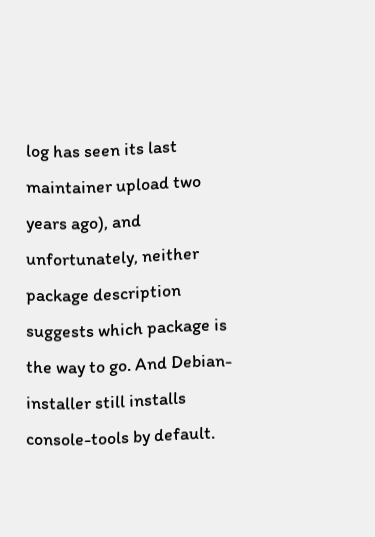log has seen its last maintainer upload two years ago), and unfortunately, neither package description suggests which package is the way to go. And Debian-installer still installs console-tools by default.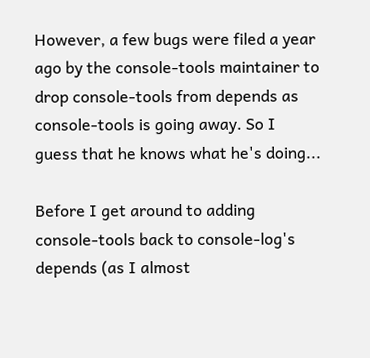However, a few bugs were filed a year ago by the console-tools maintainer to drop console-tools from depends as console-tools is going away. So I guess that he knows what he's doing...

Before I get around to adding console-tools back to console-log's depends (as I almost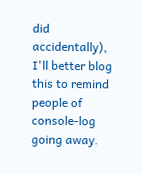did accidentally), I'll better blog this to remind people of console-log going away.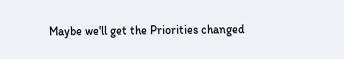Maybe we'll get the Priorities changed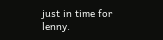just in time for lenny.